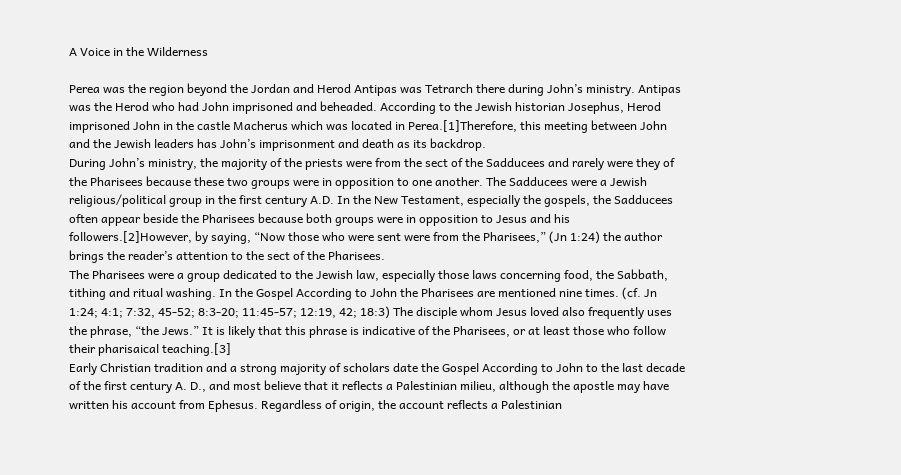A Voice in the Wilderness

Perea was the region beyond the Jordan and Herod Antipas was Tetrarch there during John’s ministry. Antipas was the Herod who had John imprisoned and beheaded. According to the Jewish historian Josephus, Herod imprisoned John in the castle Macherus which was located in Perea.[1]Therefore, this meeting between John and the Jewish leaders has John’s imprisonment and death as its backdrop.
During John’s ministry, the majority of the priests were from the sect of the Sadducees and rarely were they of the Pharisees because these two groups were in opposition to one another. The Sadducees were a Jewish religious/political group in the first century A.D. In the New Testament, especially the gospels, the Sadducees often appear beside the Pharisees because both groups were in opposition to Jesus and his followers.[2]However, by saying, “Now those who were sent were from the Pharisees,” (Jn 1:24) the author brings the reader’s attention to the sect of the Pharisees.
The Pharisees were a group dedicated to the Jewish law, especially those laws concerning food, the Sabbath, tithing and ritual washing. In the Gospel According to John the Pharisees are mentioned nine times. (cf. Jn 1:24; 4:1; 7:32, 45-52; 8:3-20; 11:45-57; 12:19, 42; 18:3) The disciple whom Jesus loved also frequently uses the phrase, “the Jews.” It is likely that this phrase is indicative of the Pharisees, or at least those who follow their pharisaical teaching.[3]
Early Christian tradition and a strong majority of scholars date the Gospel According to John to the last decade of the first century A. D., and most believe that it reflects a Palestinian milieu, although the apostle may have written his account from Ephesus. Regardless of origin, the account reflects a Palestinian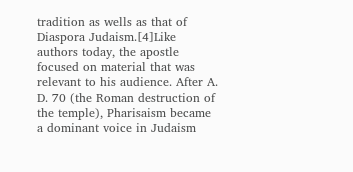tradition as wells as that of Diaspora Judaism.[4]Like authors today, the apostle focused on material that was relevant to his audience. After A. D. 70 (the Roman destruction of the temple), Pharisaism became a dominant voice in Judaism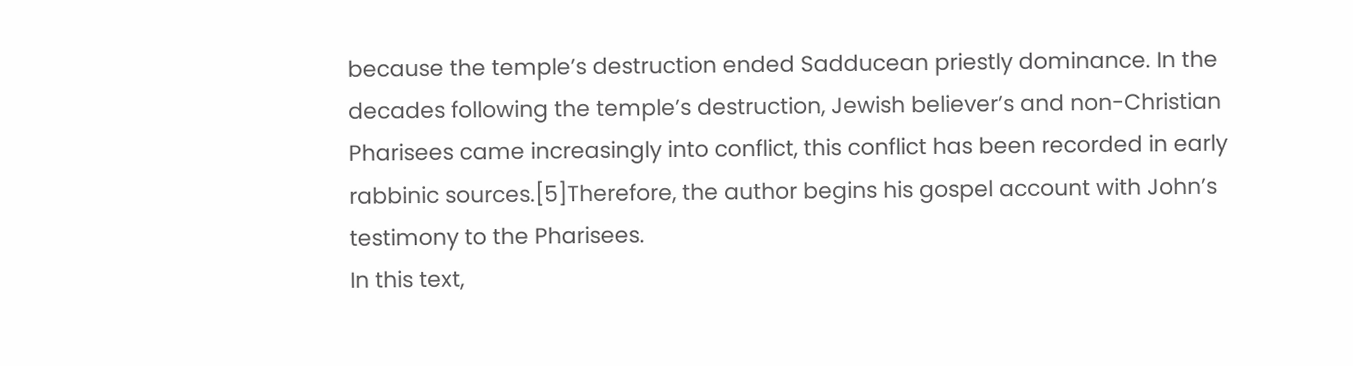because the temple’s destruction ended Sadducean priestly dominance. In the decades following the temple’s destruction, Jewish believer’s and non-Christian Pharisees came increasingly into conflict, this conflict has been recorded in early rabbinic sources.[5]Therefore, the author begins his gospel account with John’s testimony to the Pharisees.
In this text,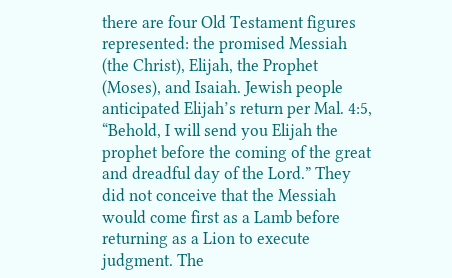there are four Old Testament figures represented: the promised Messiah (the Christ), Elijah, the Prophet (Moses), and Isaiah. Jewish people anticipated Elijah’s return per Mal. 4:5, “Behold, I will send you Elijah the prophet before the coming of the great and dreadful day of the Lord.” They did not conceive that the Messiah would come first as a Lamb before returning as a Lion to execute judgment. The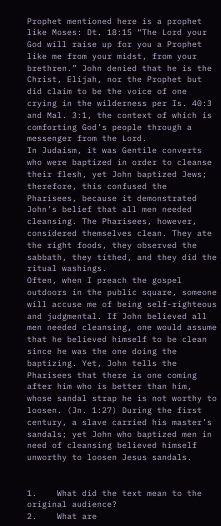Prophet mentioned here is a prophet like Moses: Dt. 18:15 “The Lord your God will raise up for you a Prophet like me from your midst, from your brethren.” John denied that he is the Christ, Elijah, nor the Prophet but did claim to be the voice of one crying in the wilderness per Is. 40:3 and Mal. 3:1, the context of which is comforting God’s people through a messenger from the Lord.
In Judaism, it was Gentile converts who were baptized in order to cleanse their flesh, yet John baptized Jews; therefore, this confused the Pharisees, because it demonstrated John’s belief that all men needed cleansing. The Pharisees, however, considered themselves clean. They ate the right foods, they observed the sabbath, they tithed, and they did the ritual washings.
Often, when I preach the gospel outdoors in the public square, someone will accuse me of being self-righteous and judgmental. If John believed all men needed cleansing, one would assume that he believed himself to be clean since he was the one doing the baptizing. Yet, John tells the Pharisees that there is one coming after him who is better than him, whose sandal strap he is not worthy to loosen. (Jn. 1:27) During the first century, a slave carried his master’s sandals; yet John who baptized men in need of cleansing believed himself unworthy to loosen Jesus sandals.


1.    What did the text mean to the original audience?
2.    What are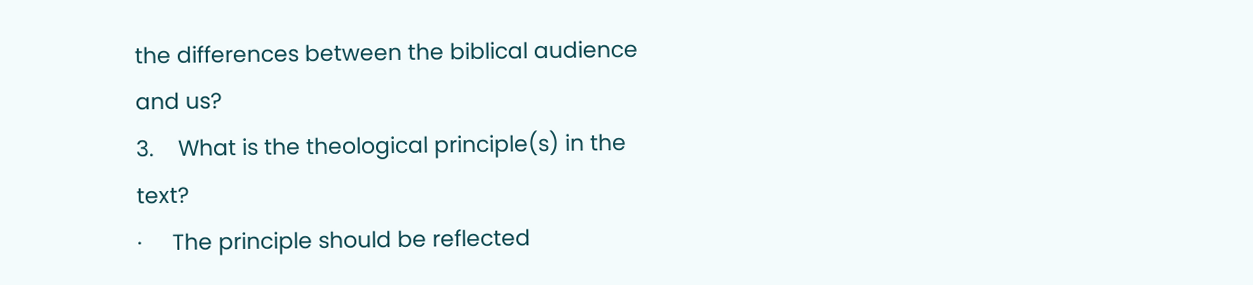the differences between the biblical audience and us?
3.    What is the theological principle(s) in the text?
·     The principle should be reflected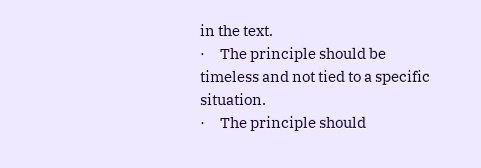in the text.
·     The principle should be timeless and not tied to a specific situation.
·     The principle should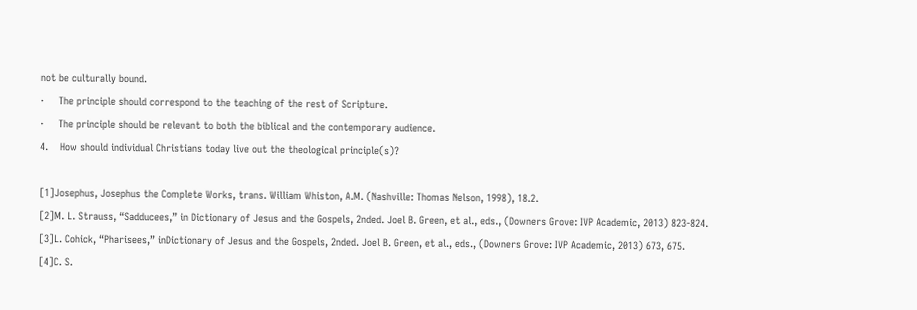not be culturally bound.
·     The principle should correspond to the teaching of the rest of Scripture.
·     The principle should be relevant to both the biblical and the contemporary audience.
4.    How should individual Christians today live out the theological principle(s)?

[1]Josephus, Josephus the Complete Works, trans. William Whiston, A.M. (Nashville: Thomas Nelson, 1998), 18.2.
[2]M. L. Strauss, “Sadducees,” in Dictionary of Jesus and the Gospels, 2nded. Joel B. Green, et al., eds., (Downers Grove: IVP Academic, 2013) 823-824.
[3]L. Cohick, “Pharisees,” inDictionary of Jesus and the Gospels, 2nded. Joel B. Green, et al., eds., (Downers Grove: IVP Academic, 2013) 673, 675.
[4]C. S.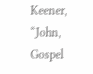Keener, “John, Gospel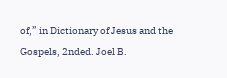of,” in Dictionary of Jesus and the Gospels, 2nded. Joel B.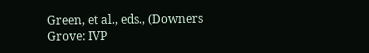Green, et al., eds., (Downers Grove: IVP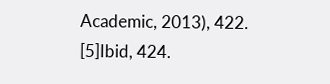Academic, 2013), 422.
[5]Ibid, 424.